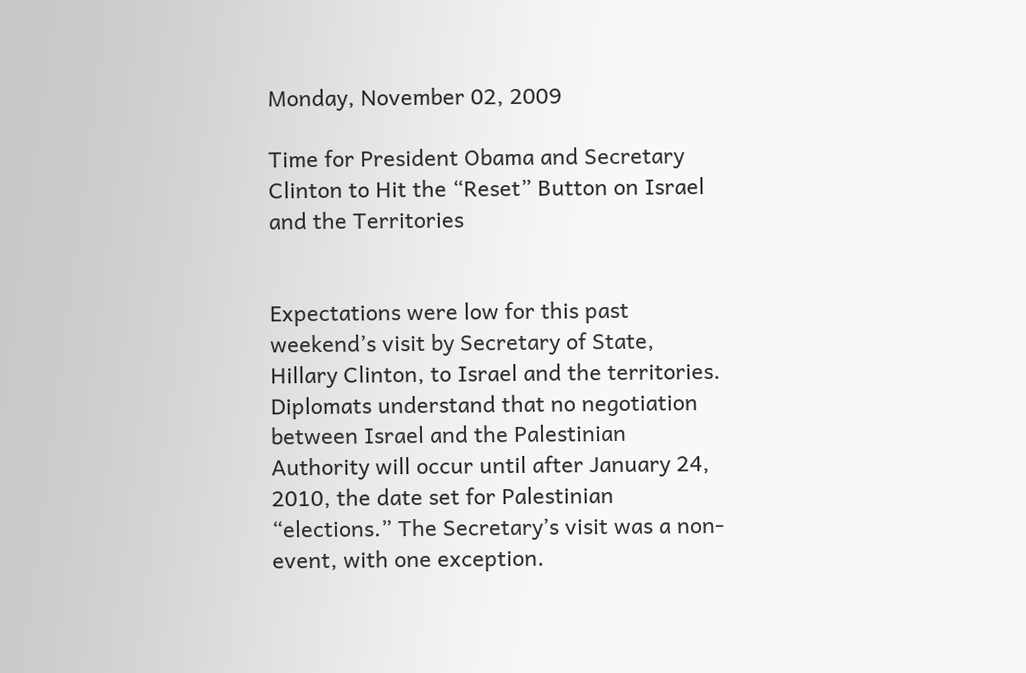Monday, November 02, 2009

Time for President Obama and Secretary Clinton to Hit the “Reset” Button on Israel and the Territories


Expectations were low for this past weekend’s visit by Secretary of State, Hillary Clinton, to Israel and the territories. Diplomats understand that no negotiation between Israel and the Palestinian Authority will occur until after January 24, 2010, the date set for Palestinian “elections.” The Secretary’s visit was a non-event, with one exception.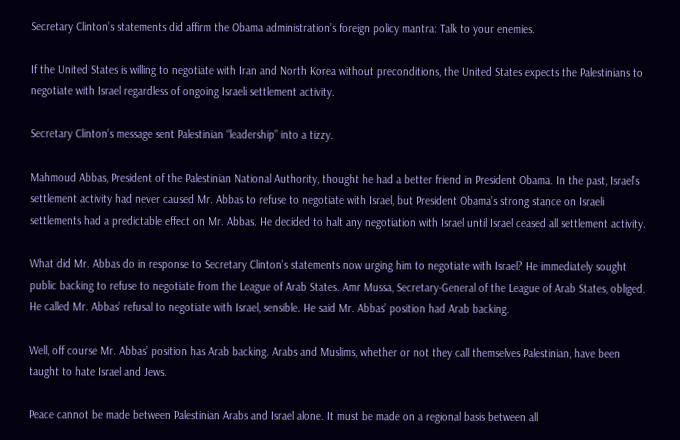Secretary Clinton’s statements did affirm the Obama administration’s foreign policy mantra: Talk to your enemies.

If the United States is willing to negotiate with Iran and North Korea without preconditions, the United States expects the Palestinians to negotiate with Israel regardless of ongoing Israeli settlement activity.

Secretary Clinton’s message sent Palestinian “leadership” into a tizzy.

Mahmoud Abbas, President of the Palestinian National Authority, thought he had a better friend in President Obama. In the past, Israel’s settlement activity had never caused Mr. Abbas to refuse to negotiate with Israel, but President Obama’s strong stance on Israeli settlements had a predictable effect on Mr. Abbas. He decided to halt any negotiation with Israel until Israel ceased all settlement activity.

What did Mr. Abbas do in response to Secretary Clinton’s statements now urging him to negotiate with Israel? He immediately sought public backing to refuse to negotiate from the League of Arab States. Amr Mussa, Secretary-General of the League of Arab States, obliged. He called Mr. Abbas’ refusal to negotiate with Israel, sensible. He said Mr. Abbas’ position had Arab backing.

Well, off course Mr. Abbas’ position has Arab backing. Arabs and Muslims, whether or not they call themselves Palestinian, have been taught to hate Israel and Jews.

Peace cannot be made between Palestinian Arabs and Israel alone. It must be made on a regional basis between all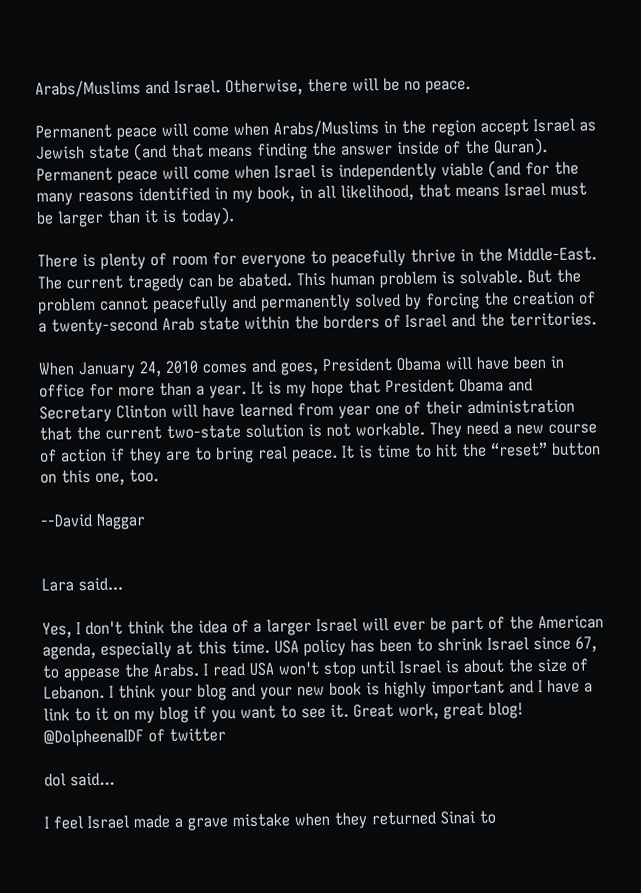Arabs/Muslims and Israel. Otherwise, there will be no peace.

Permanent peace will come when Arabs/Muslims in the region accept Israel as Jewish state (and that means finding the answer inside of the Quran). Permanent peace will come when Israel is independently viable (and for the many reasons identified in my book, in all likelihood, that means Israel must be larger than it is today).

There is plenty of room for everyone to peacefully thrive in the Middle-East. The current tragedy can be abated. This human problem is solvable. But the problem cannot peacefully and permanently solved by forcing the creation of a twenty-second Arab state within the borders of Israel and the territories.

When January 24, 2010 comes and goes, President Obama will have been in office for more than a year. It is my hope that President Obama and Secretary Clinton will have learned from year one of their administration that the current two-state solution is not workable. They need a new course of action if they are to bring real peace. It is time to hit the “reset” button on this one, too.

--David Naggar


Lara said...

Yes, I don't think the idea of a larger Israel will ever be part of the American agenda, especially at this time. USA policy has been to shrink Israel since 67, to appease the Arabs. I read USA won't stop until Israel is about the size of Lebanon. I think your blog and your new book is highly important and I have a link to it on my blog if you want to see it. Great work, great blog! @DolpheenaIDF of twitter

dol said...

I feel Israel made a grave mistake when they returned Sinai to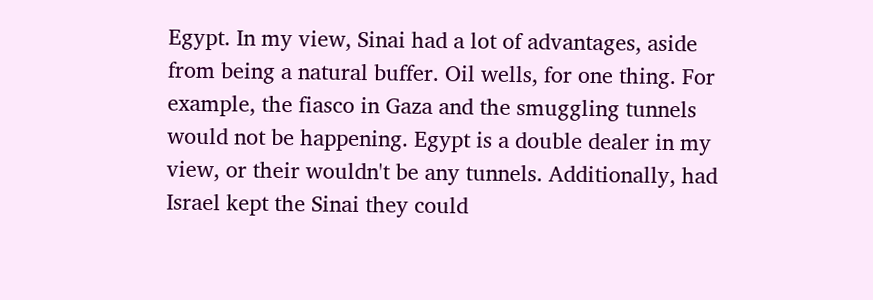Egypt. In my view, Sinai had a lot of advantages, aside from being a natural buffer. Oil wells, for one thing. For example, the fiasco in Gaza and the smuggling tunnels would not be happening. Egypt is a double dealer in my view, or their wouldn't be any tunnels. Additionally, had Israel kept the Sinai they could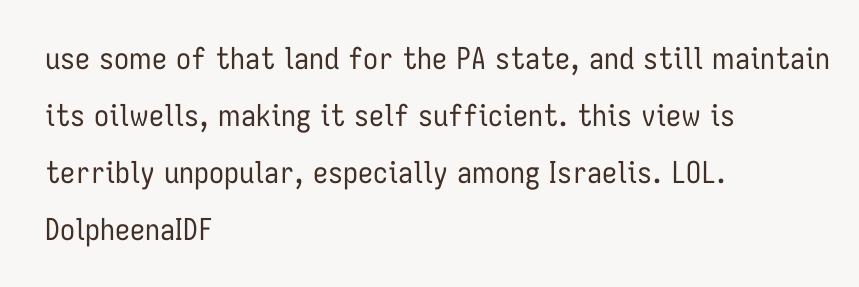use some of that land for the PA state, and still maintain its oilwells, making it self sufficient. this view is terribly unpopular, especially among Israelis. LOL. DolpheenaIDF